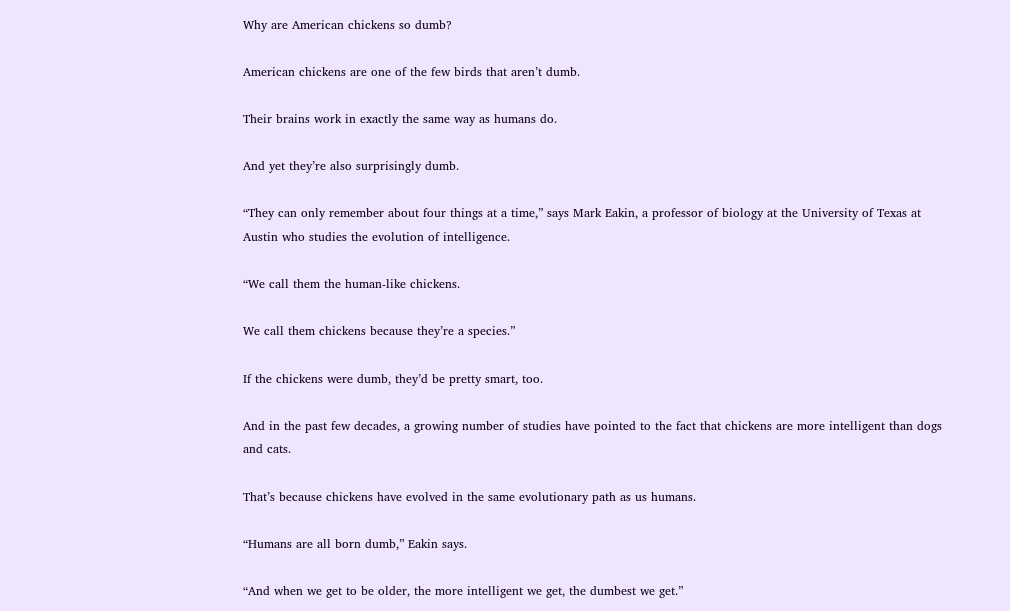Why are American chickens so dumb?

American chickens are one of the few birds that aren’t dumb.

Their brains work in exactly the same way as humans do.

And yet they’re also surprisingly dumb.

“They can only remember about four things at a time,” says Mark Eakin, a professor of biology at the University of Texas at Austin who studies the evolution of intelligence.

“We call them the human-like chickens.

We call them chickens because they’re a species.”

If the chickens were dumb, they’d be pretty smart, too.

And in the past few decades, a growing number of studies have pointed to the fact that chickens are more intelligent than dogs and cats.

That’s because chickens have evolved in the same evolutionary path as us humans.

“Humans are all born dumb,” Eakin says.

“And when we get to be older, the more intelligent we get, the dumbest we get.”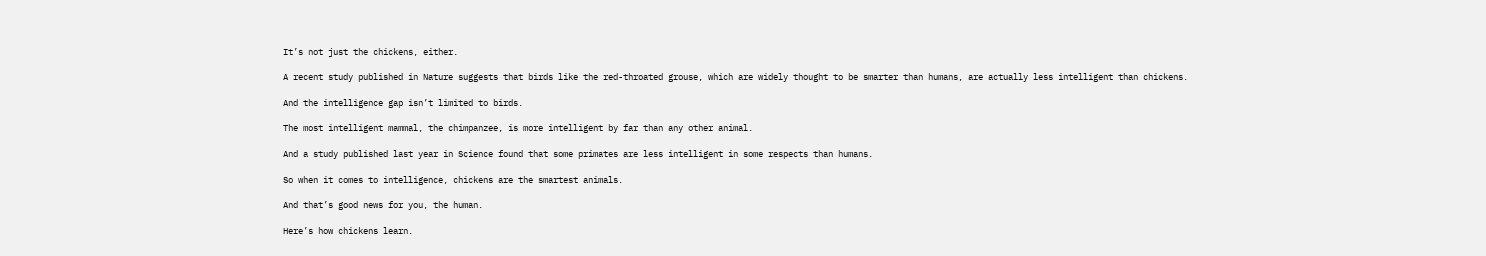It’s not just the chickens, either.

A recent study published in Nature suggests that birds like the red-throated grouse, which are widely thought to be smarter than humans, are actually less intelligent than chickens.

And the intelligence gap isn’t limited to birds.

The most intelligent mammal, the chimpanzee, is more intelligent by far than any other animal.

And a study published last year in Science found that some primates are less intelligent in some respects than humans.

So when it comes to intelligence, chickens are the smartest animals.

And that’s good news for you, the human.

Here’s how chickens learn.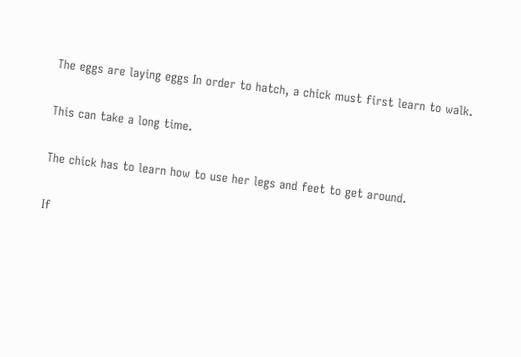The eggs are laying eggs In order to hatch, a chick must first learn to walk.

This can take a long time.

The chick has to learn how to use her legs and feet to get around.

If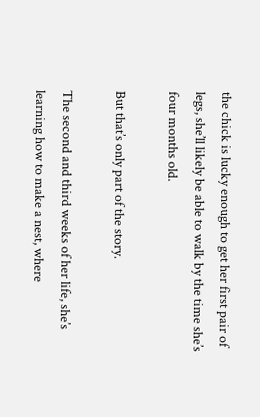the chick is lucky enough to get her first pair of legs, she’ll likely be able to walk by the time she’s four months old.

But that’s only part of the story.

The second and third weeks of her life, she’s learning how to make a nest, where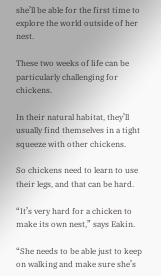she’ll be able for the first time to explore the world outside of her nest.

These two weeks of life can be particularly challenging for chickens.

In their natural habitat, they’ll usually find themselves in a tight squeeze with other chickens.

So chickens need to learn to use their legs, and that can be hard.

“It’s very hard for a chicken to make its own nest,” says Eakin.

“She needs to be able just to keep on walking and make sure she’s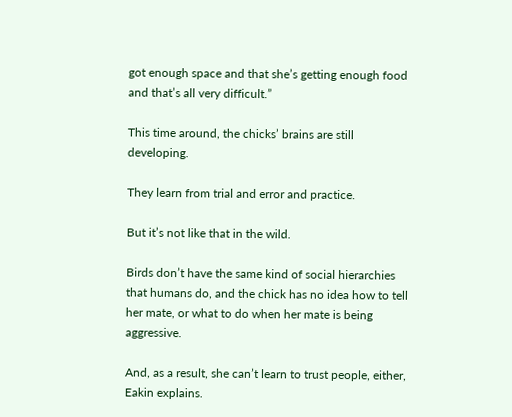got enough space and that she’s getting enough food and that’s all very difficult.”

This time around, the chicks’ brains are still developing.

They learn from trial and error and practice.

But it’s not like that in the wild.

Birds don’t have the same kind of social hierarchies that humans do, and the chick has no idea how to tell her mate, or what to do when her mate is being aggressive.

And, as a result, she can’t learn to trust people, either, Eakin explains.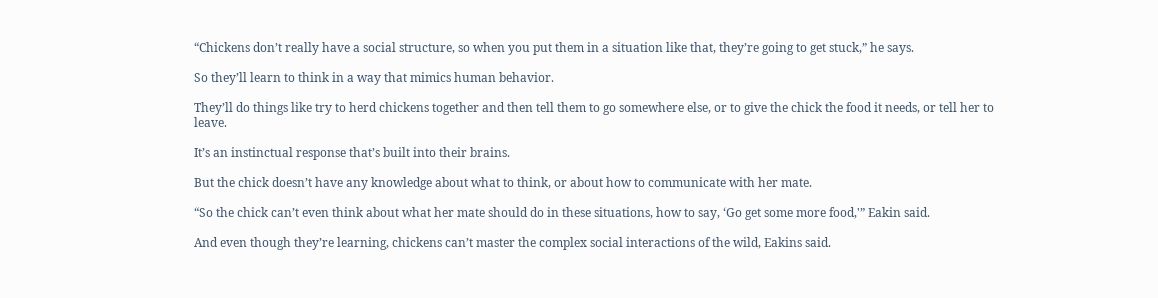“Chickens don’t really have a social structure, so when you put them in a situation like that, they’re going to get stuck,” he says.

So they’ll learn to think in a way that mimics human behavior.

They’ll do things like try to herd chickens together and then tell them to go somewhere else, or to give the chick the food it needs, or tell her to leave.

It’s an instinctual response that’s built into their brains.

But the chick doesn’t have any knowledge about what to think, or about how to communicate with her mate.

“So the chick can’t even think about what her mate should do in these situations, how to say, ‘Go get some more food,'” Eakin said.

And even though they’re learning, chickens can’t master the complex social interactions of the wild, Eakins said.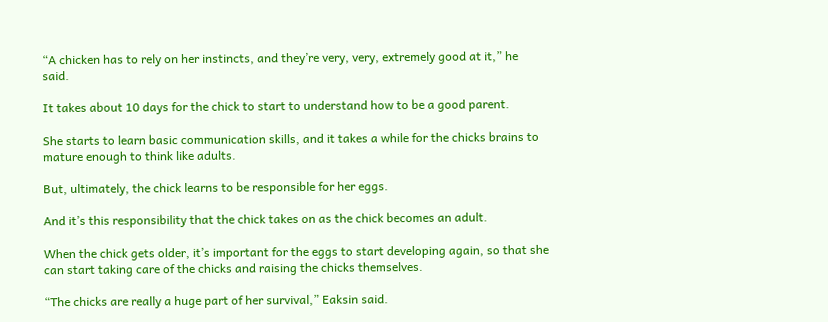“A chicken has to rely on her instincts, and they’re very, very, extremely good at it,” he said.

It takes about 10 days for the chick to start to understand how to be a good parent.

She starts to learn basic communication skills, and it takes a while for the chicks brains to mature enough to think like adults.

But, ultimately, the chick learns to be responsible for her eggs.

And it’s this responsibility that the chick takes on as the chick becomes an adult.

When the chick gets older, it’s important for the eggs to start developing again, so that she can start taking care of the chicks and raising the chicks themselves.

“The chicks are really a huge part of her survival,” Eaksin said.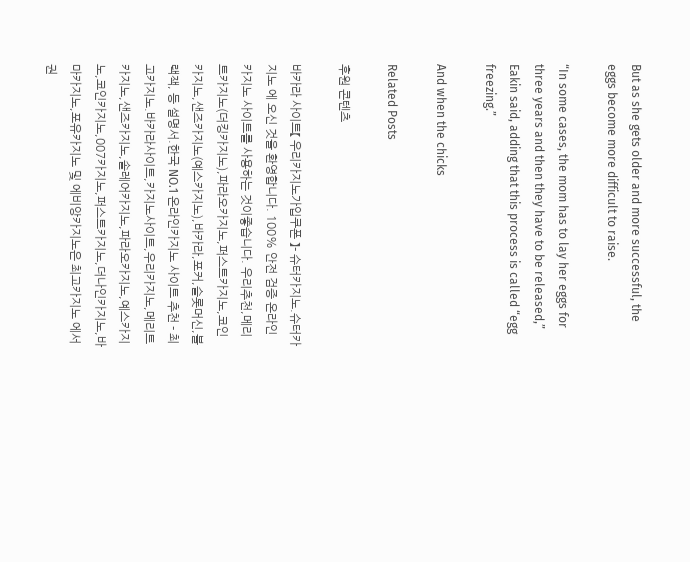But as she gets older and more successful, the eggs become more difficult to raise.

“In some cases, the mom has to lay her eggs for three years and then they have to be released,” Eakin said, adding that this process is called “egg freezing.”

And when the chicks

Related Posts

후원 콘텐츠

바카라 사이트【 우리카지노가입쿠폰 】- 슈터카지노.슈터카지노 에 오신 것을 환영합니다. 100% 안전 검증 온라인 카지노 사이트를 사용하는 것이좋습니다. 우리추천,메리트카지노(더킹카지노),파라오카지노,퍼스트카지노,코인카지노,샌즈카지노(예스카지노),바카라,포커,슬롯머신,블랙잭, 등 설명서.한국 NO.1 온라인카지노 사이트 추천 - 최고카지노.바카라사이트,카지노사이트,우리카지노,메리트카지노,샌즈카지노,솔레어카지노,파라오카지노,예스카지노,코인카지노,007카지노,퍼스트카지노,더나인카지노,바마카지노,포유카지노 및 에비앙카지노은 최고카지노 에서 권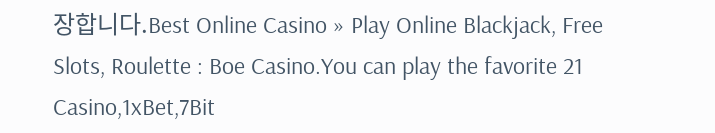장합니다.Best Online Casino » Play Online Blackjack, Free Slots, Roulette : Boe Casino.You can play the favorite 21 Casino,1xBet,7Bit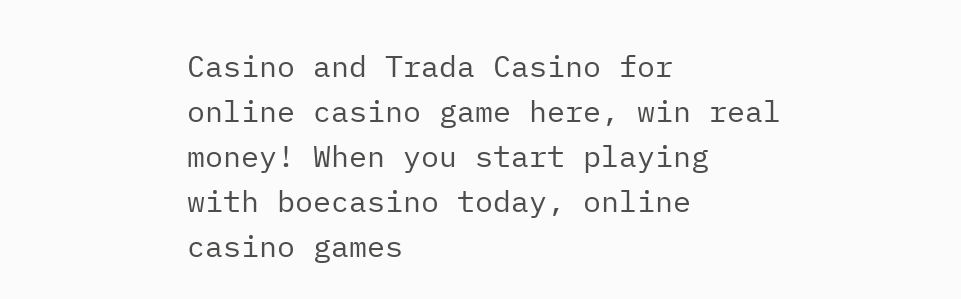Casino and Trada Casino for online casino game here, win real money! When you start playing with boecasino today, online casino games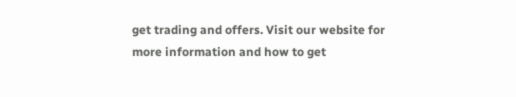get trading and offers. Visit our website for more information and how to get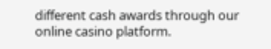different cash awards through our online casino platform.